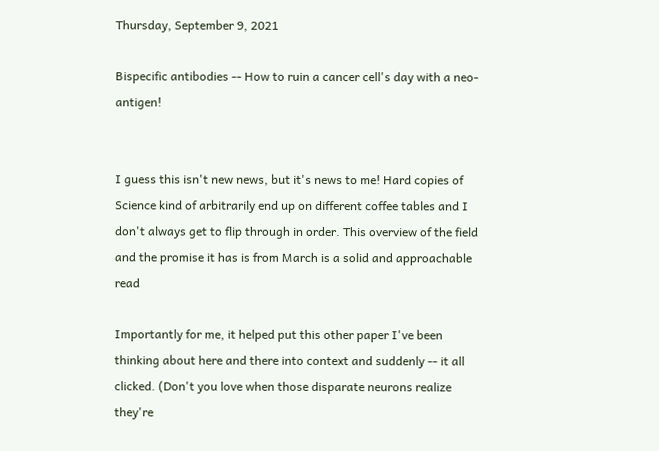Thursday, September 9, 2021

Bispecific antibodies -- How to ruin a cancer cell's day with a neo-antigen!


I guess this isn't new news, but it's news to me! Hard copies of Science kind of arbitrarily end up on different coffee tables and I don't always get to flip through in order. This overview of the field and the promise it has is from March is a solid and approachable read

Importantly for me, it helped put this other paper I've been thinking about here and there into context and suddenly -- it all clicked. (Don't you love when those disparate neurons realize they're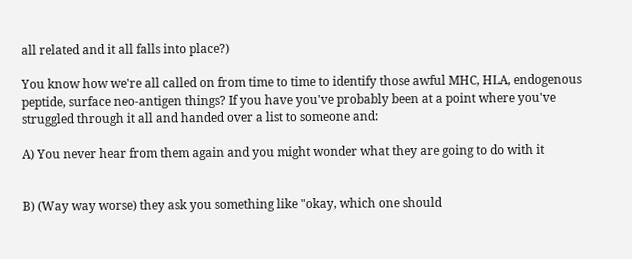all related and it all falls into place?)

You know how we're all called on from time to time to identify those awful MHC, HLA, endogenous peptide, surface neo-antigen things? If you have you've probably been at a point where you've struggled through it all and handed over a list to someone and:

A) You never hear from them again and you might wonder what they are going to do with it


B) (Way way worse) they ask you something like "okay, which one should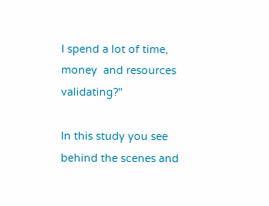I spend a lot of time, money  and resources validating?"

In this study you see behind the scenes and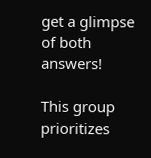get a glimpse of both answers!

This group prioritizes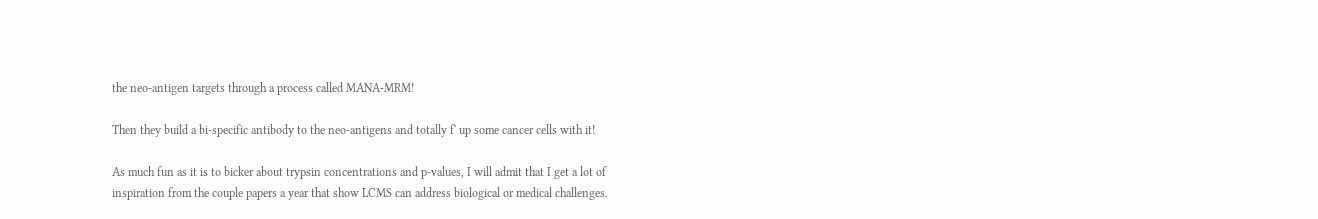the neo-antigen targets through a process called MANA-MRM!

Then they build a bi-specific antibody to the neo-antigens and totally f' up some cancer cells with it!

As much fun as it is to bicker about trypsin concentrations and p-values, I will admit that I get a lot of inspiration from the couple papers a year that show LCMS can address biological or medical challenges.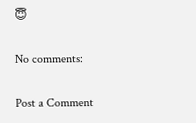😇

No comments:

Post a Comment